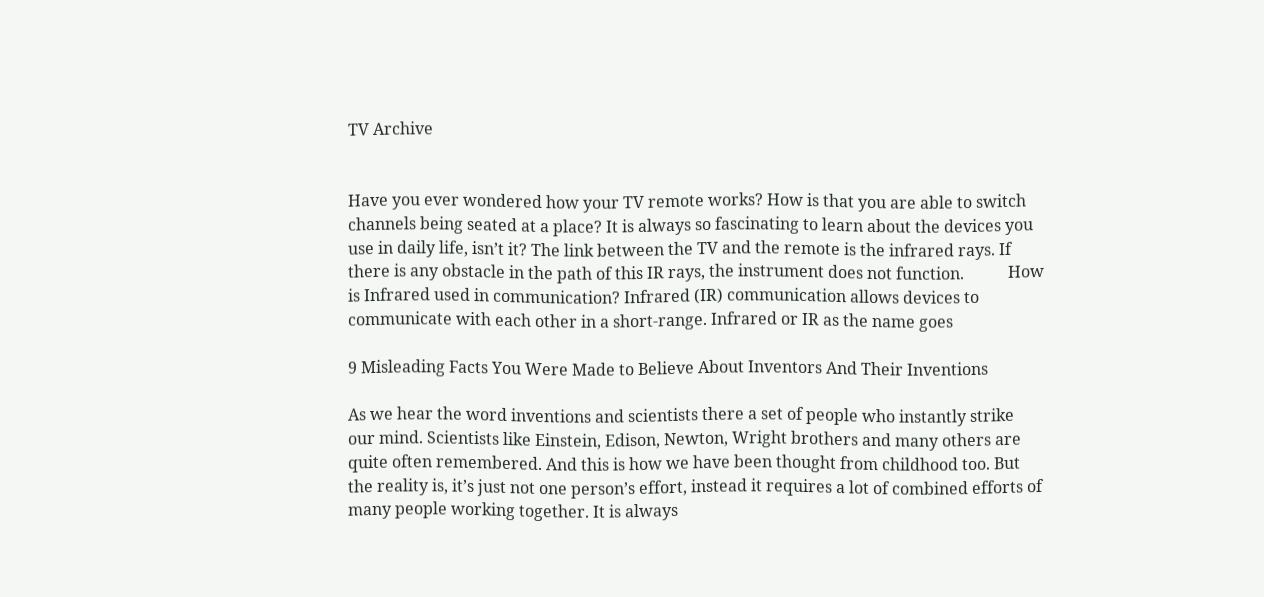TV Archive


Have you ever wondered how your TV remote works? How is that you are able to switch channels being seated at a place? It is always so fascinating to learn about the devices you use in daily life, isn’t it? The link between the TV and the remote is the infrared rays. If there is any obstacle in the path of this IR rays, the instrument does not function.           How is Infrared used in communication? Infrared (IR) communication allows devices to communicate with each other in a short-range. Infrared or IR as the name goes

9 Misleading Facts You Were Made to Believe About Inventors And Their Inventions

As we hear the word inventions and scientists there a set of people who instantly strike our mind. Scientists like Einstein, Edison, Newton, Wright brothers and many others are quite often remembered. And this is how we have been thought from childhood too. But the reality is, it’s just not one person’s effort, instead it requires a lot of combined efforts of many people working together. It is always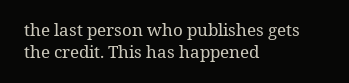the last person who publishes gets the credit. This has happened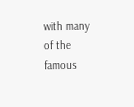with many of the famous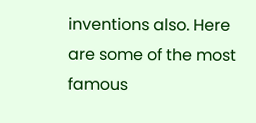inventions also. Here are some of the most famous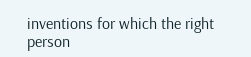inventions for which the right person